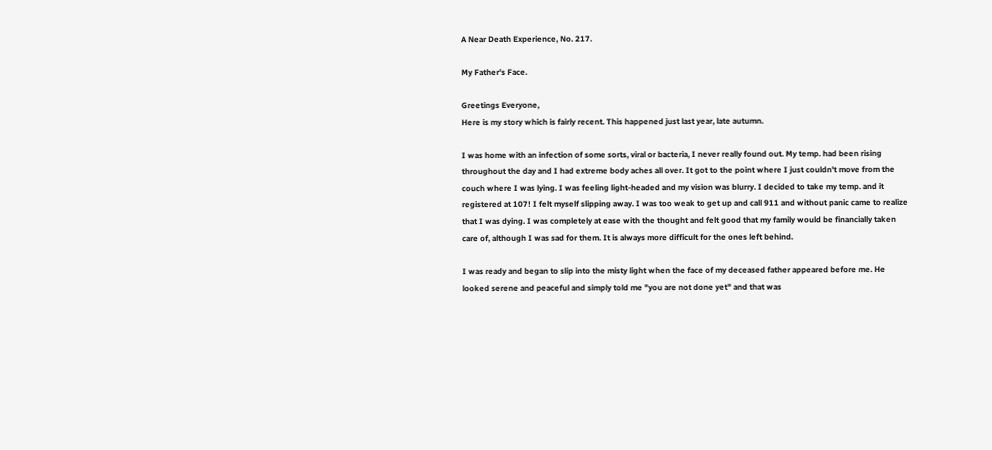A Near Death Experience, No. 217.

My Father's Face.

Greetings Everyone,
Here is my story which is fairly recent. This happened just last year, late autumn.

I was home with an infection of some sorts, viral or bacteria, I never really found out. My temp. had been rising throughout the day and I had extreme body aches all over. It got to the point where I just couldn't move from the couch where I was lying. I was feeling light-headed and my vision was blurry. I decided to take my temp. and it registered at 107! I felt myself slipping away. I was too weak to get up and call 911 and without panic came to realize that I was dying. I was completely at ease with the thought and felt good that my family would be financially taken care of, although I was sad for them. It is always more difficult for the ones left behind.

I was ready and began to slip into the misty light when the face of my deceased father appeared before me. He looked serene and peaceful and simply told me "you are not done yet" and that was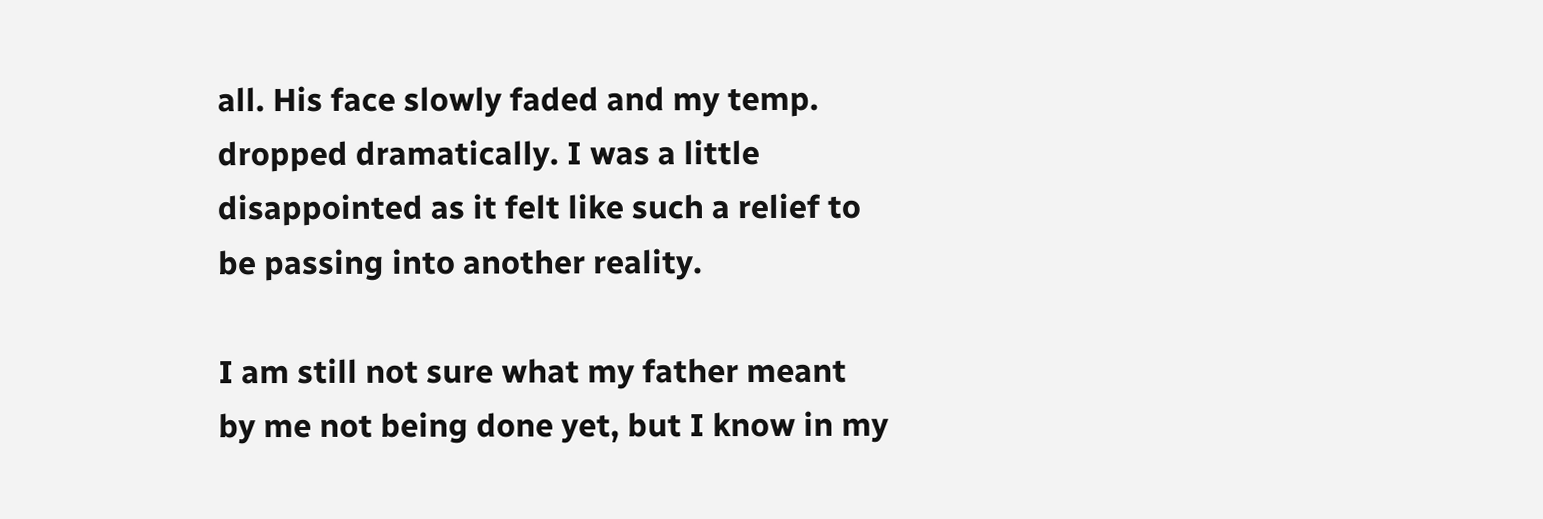all. His face slowly faded and my temp. dropped dramatically. I was a little disappointed as it felt like such a relief to be passing into another reality.

I am still not sure what my father meant by me not being done yet, but I know in my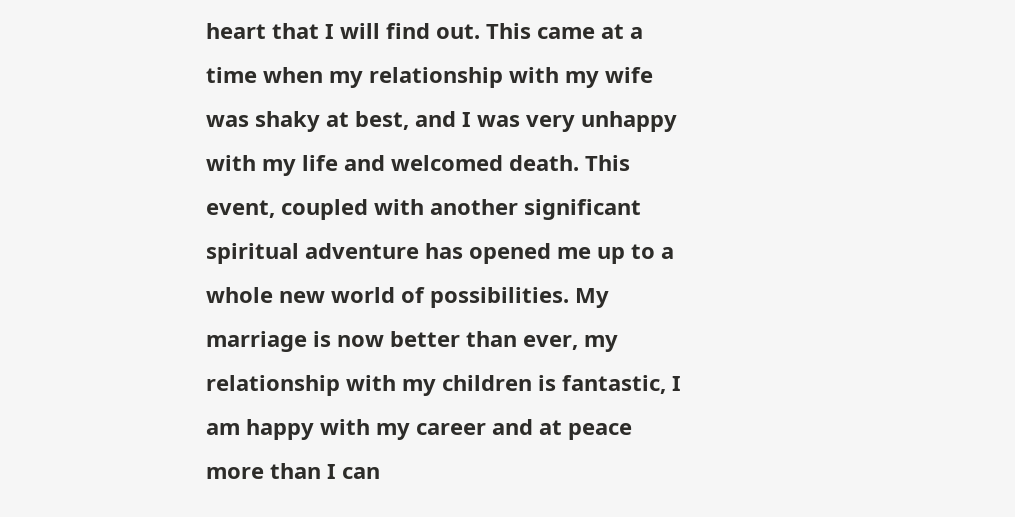heart that I will find out. This came at a time when my relationship with my wife was shaky at best, and I was very unhappy with my life and welcomed death. This event, coupled with another significant spiritual adventure has opened me up to a whole new world of possibilities. My marriage is now better than ever, my relationship with my children is fantastic, I am happy with my career and at peace more than I can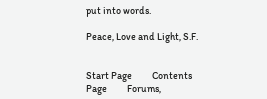put into words.

Peace, Love and Light, S.F.


Start Page          Contents Page          Forums,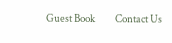Guest Book          Contact Us